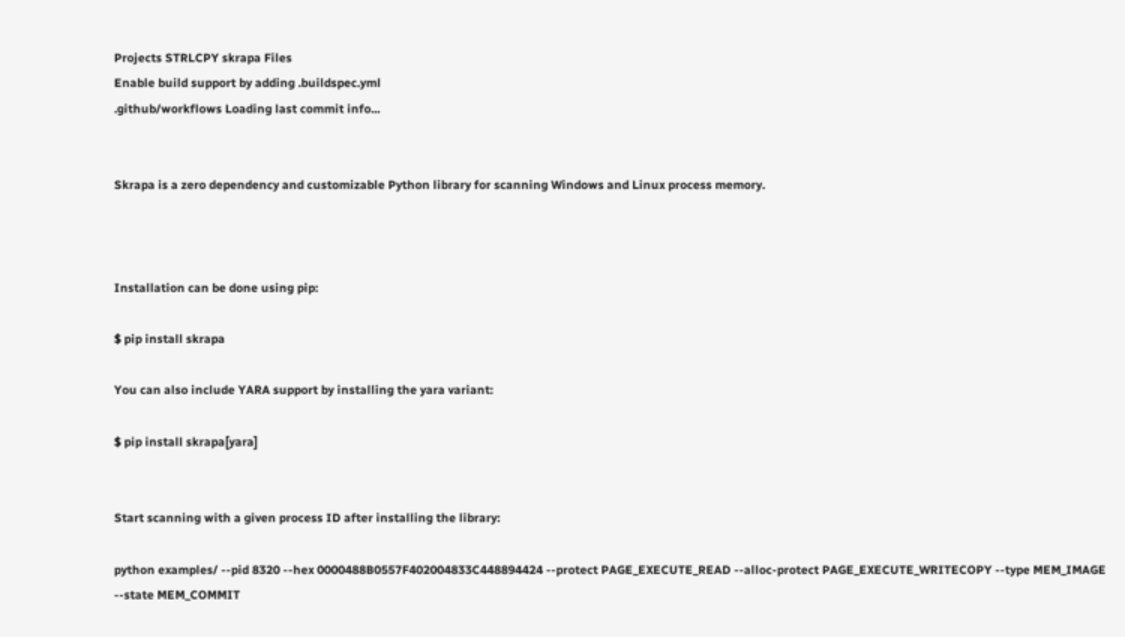Projects STRLCPY skrapa Files
Enable build support by adding .buildspec.yml
.github/workflows Loading last commit info...


Skrapa is a zero dependency and customizable Python library for scanning Windows and Linux process memory.



Installation can be done using pip:

$ pip install skrapa

You can also include YARA support by installing the yara variant:

$ pip install skrapa[yara]


Start scanning with a given process ID after installing the library:

python examples/ --pid 8320 --hex 0000488B0557F402004833C448894424 --protect PAGE_EXECUTE_READ --alloc-protect PAGE_EXECUTE_WRITECOPY --type MEM_IMAGE --state MEM_COMMIT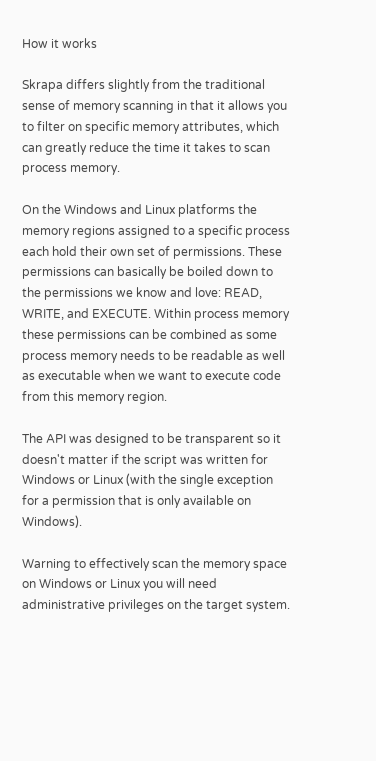How it works

Skrapa differs slightly from the traditional sense of memory scanning in that it allows you to filter on specific memory attributes, which can greatly reduce the time it takes to scan process memory.

On the Windows and Linux platforms the memory regions assigned to a specific process each hold their own set of permissions. These permissions can basically be boiled down to the permissions we know and love: READ, WRITE, and EXECUTE. Within process memory these permissions can be combined as some process memory needs to be readable as well as executable when we want to execute code from this memory region.

The API was designed to be transparent so it doesn't matter if the script was written for Windows or Linux (with the single exception for a permission that is only available on Windows).

Warning to effectively scan the memory space on Windows or Linux you will need administrative privileges on the target system.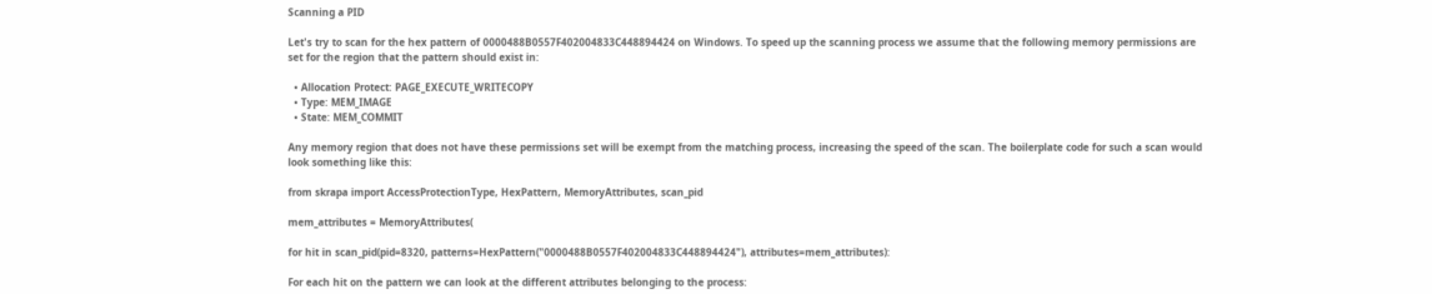Scanning a PID

Let's try to scan for the hex pattern of 0000488B0557F402004833C448894424 on Windows. To speed up the scanning process we assume that the following memory permissions are set for the region that the pattern should exist in:

  • Allocation Protect: PAGE_EXECUTE_WRITECOPY
  • Type: MEM_IMAGE
  • State: MEM_COMMIT

Any memory region that does not have these permissions set will be exempt from the matching process, increasing the speed of the scan. The boilerplate code for such a scan would look something like this:

from skrapa import AccessProtectionType, HexPattern, MemoryAttributes, scan_pid

mem_attributes = MemoryAttributes(

for hit in scan_pid(pid=8320, patterns=HexPattern("0000488B0557F402004833C448894424"), attributes=mem_attributes):

For each hit on the pattern we can look at the different attributes belonging to the process: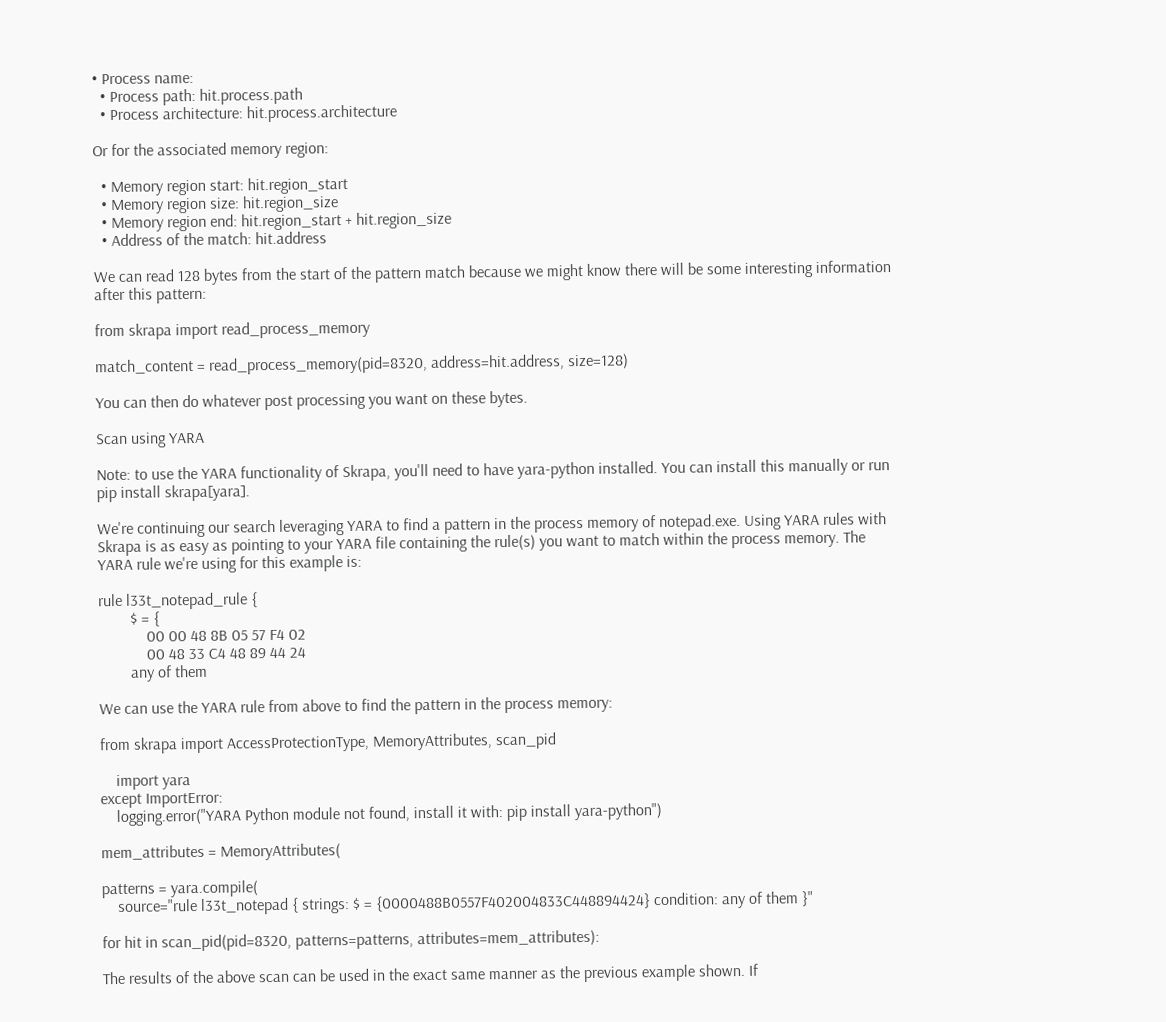• Process name:
  • Process path: hit.process.path
  • Process architecture: hit.process.architecture

Or for the associated memory region:

  • Memory region start: hit.region_start
  • Memory region size: hit.region_size
  • Memory region end: hit.region_start + hit.region_size
  • Address of the match: hit.address

We can read 128 bytes from the start of the pattern match because we might know there will be some interesting information after this pattern:

from skrapa import read_process_memory

match_content = read_process_memory(pid=8320, address=hit.address, size=128)

You can then do whatever post processing you want on these bytes.

Scan using YARA

Note: to use the YARA functionality of Skrapa, you'll need to have yara-python installed. You can install this manually or run pip install skrapa[yara].

We're continuing our search leveraging YARA to find a pattern in the process memory of notepad.exe. Using YARA rules with Skrapa is as easy as pointing to your YARA file containing the rule(s) you want to match within the process memory. The YARA rule we're using for this example is:

rule l33t_notepad_rule {
        $ = {
            00 00 48 8B 05 57 F4 02
            00 48 33 C4 48 89 44 24
        any of them

We can use the YARA rule from above to find the pattern in the process memory:

from skrapa import AccessProtectionType, MemoryAttributes, scan_pid

    import yara
except ImportError:
    logging.error("YARA Python module not found, install it with: pip install yara-python")

mem_attributes = MemoryAttributes(

patterns = yara.compile(
    source="rule l33t_notepad { strings: $ = {0000488B0557F402004833C448894424} condition: any of them }"

for hit in scan_pid(pid=8320, patterns=patterns, attributes=mem_attributes):

The results of the above scan can be used in the exact same manner as the previous example shown. If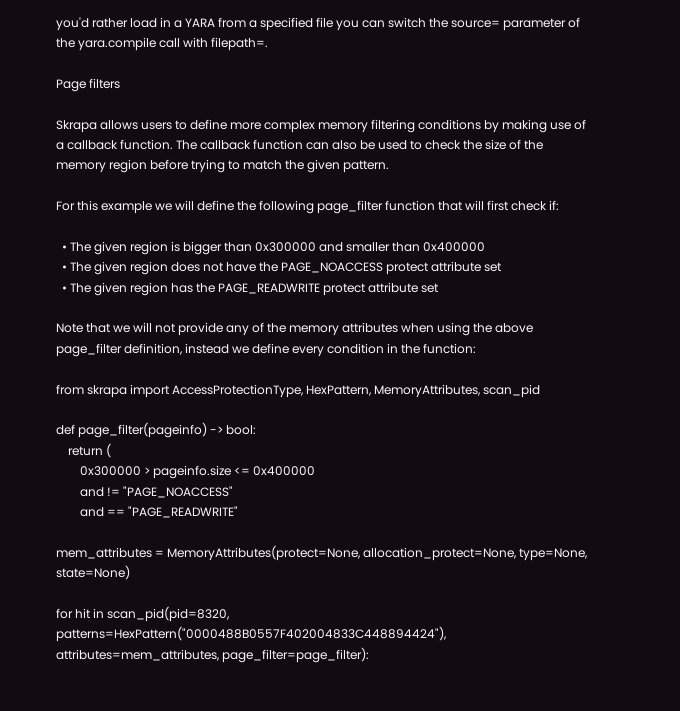you'd rather load in a YARA from a specified file you can switch the source= parameter of the yara.compile call with filepath=.

Page filters

Skrapa allows users to define more complex memory filtering conditions by making use of a callback function. The callback function can also be used to check the size of the memory region before trying to match the given pattern.

For this example we will define the following page_filter function that will first check if:

  • The given region is bigger than 0x300000 and smaller than 0x400000
  • The given region does not have the PAGE_NOACCESS protect attribute set
  • The given region has the PAGE_READWRITE protect attribute set

Note that we will not provide any of the memory attributes when using the above page_filter definition, instead we define every condition in the function:

from skrapa import AccessProtectionType, HexPattern, MemoryAttributes, scan_pid

def page_filter(pageinfo) -> bool:
    return (
        0x300000 > pageinfo.size <= 0x400000
        and != "PAGE_NOACCESS"
        and == "PAGE_READWRITE"

mem_attributes = MemoryAttributes(protect=None, allocation_protect=None, type=None, state=None)

for hit in scan_pid(pid=8320, patterns=HexPattern("0000488B0557F402004833C448894424"), attributes=mem_attributes, page_filter=page_filter):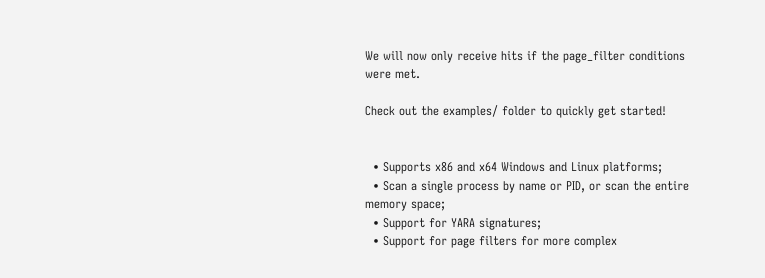We will now only receive hits if the page_filter conditions were met.

Check out the examples/ folder to quickly get started!


  • Supports x86 and x64 Windows and Linux platforms;
  • Scan a single process by name or PID, or scan the entire memory space;
  • Support for YARA signatures;
  • Support for page filters for more complex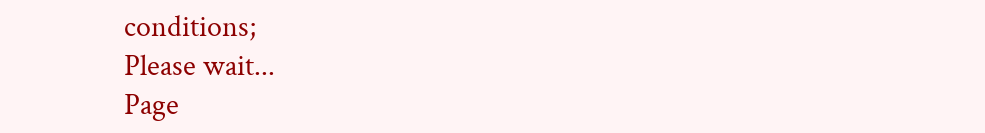conditions;
Please wait...
Page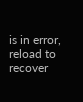is in error, reload to recover